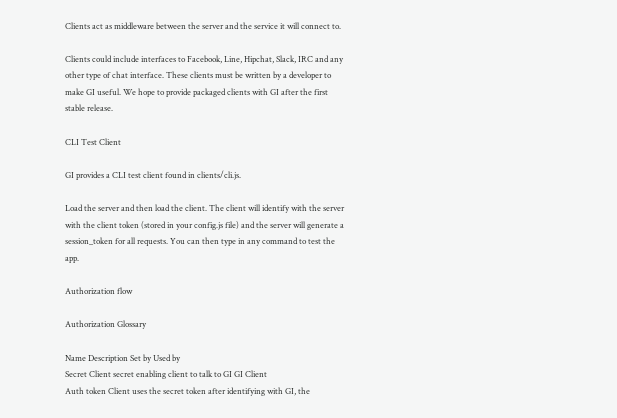Clients act as middleware between the server and the service it will connect to.

Clients could include interfaces to Facebook, Line, Hipchat, Slack, IRC and any other type of chat interface. These clients must be written by a developer to make GI useful. We hope to provide packaged clients with GI after the first stable release.

CLI Test Client

GI provides a CLI test client found in clients/cli.js.

Load the server and then load the client. The client will identify with the server with the client token (stored in your config.js file) and the server will generate a session_token for all requests. You can then type in any command to test the app.

Authorization flow

Authorization Glossary

Name Description Set by Used by
Secret Client secret enabling client to talk to GI GI Client
Auth token Client uses the secret token after identifying with GI, the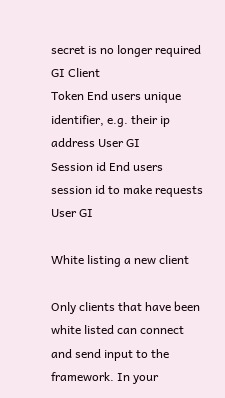secret is no longer required GI Client
Token End users unique identifier, e.g. their ip address User GI
Session id End users session id to make requests User GI

White listing a new client

Only clients that have been white listed can connect and send input to the framework. In your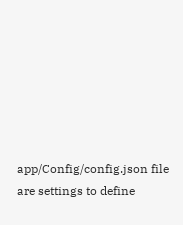app/Config/config.json file are settings to define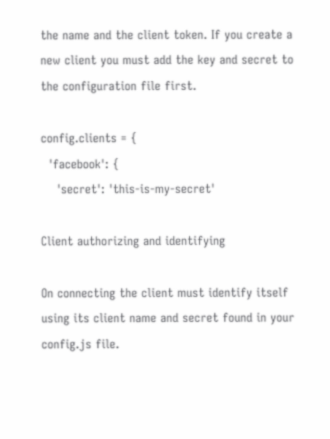the name and the client token. If you create a new client you must add the key and secret to the configuration file first.

config.clients = {
  'facebook': {
    'secret': 'this-is-my-secret'

Client authorizing and identifying

On connecting the client must identify itself using its client name and secret found in your config.js file.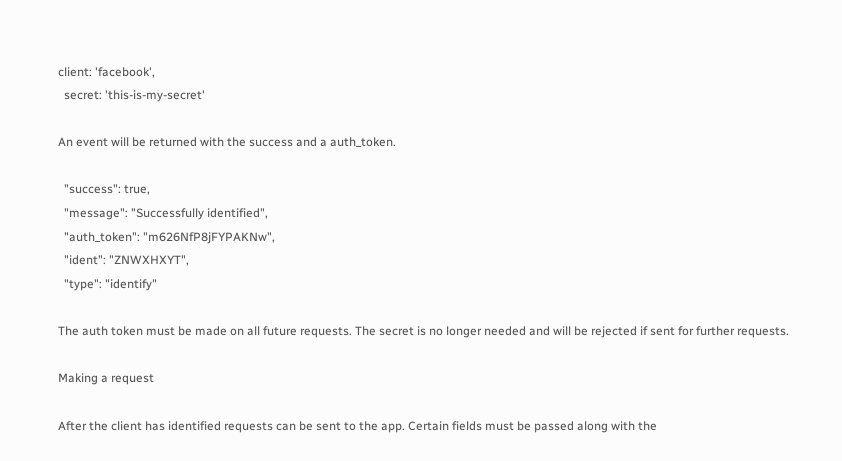client: 'facebook',
  secret: 'this-is-my-secret'

An event will be returned with the success and a auth_token.

  "success": true,
  "message": "Successfully identified",
  "auth_token": "m626NfP8jFYPAKNw",
  "ident": "ZNWXHXYT",
  "type": "identify"

The auth token must be made on all future requests. The secret is no longer needed and will be rejected if sent for further requests.

Making a request

After the client has identified requests can be sent to the app. Certain fields must be passed along with the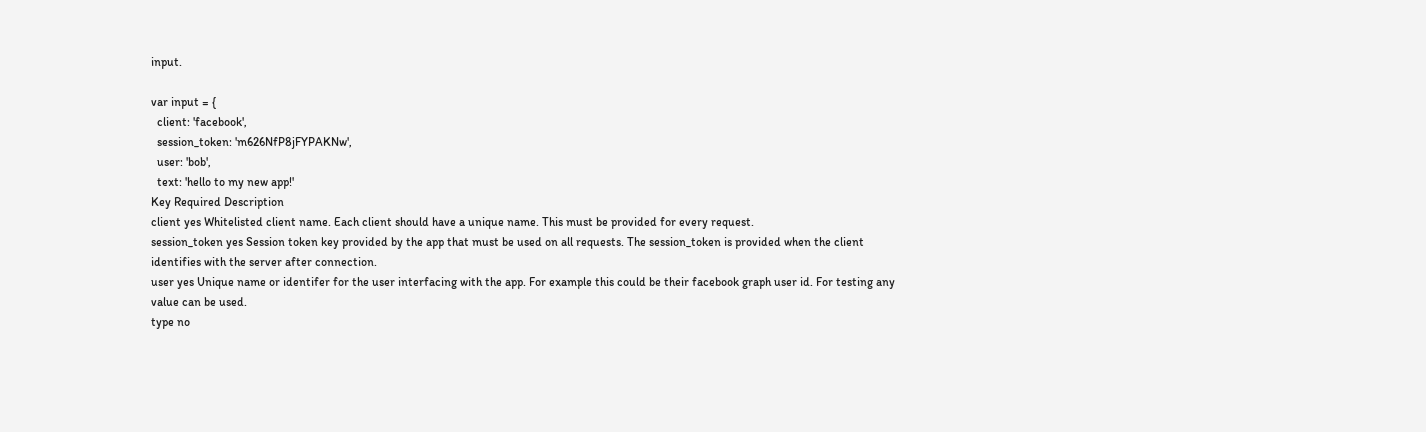input.

var input = {
  client: 'facebook',
  session_token: 'm626NfP8jFYPAKNw',
  user: 'bob',
  text: 'hello to my new app!'
Key Required Description
client yes Whitelisted client name. Each client should have a unique name. This must be provided for every request.
session_token yes Session token key provided by the app that must be used on all requests. The session_token is provided when the client identifies with the server after connection.
user yes Unique name or identifer for the user interfacing with the app. For example this could be their facebook graph user id. For testing any value can be used.
type no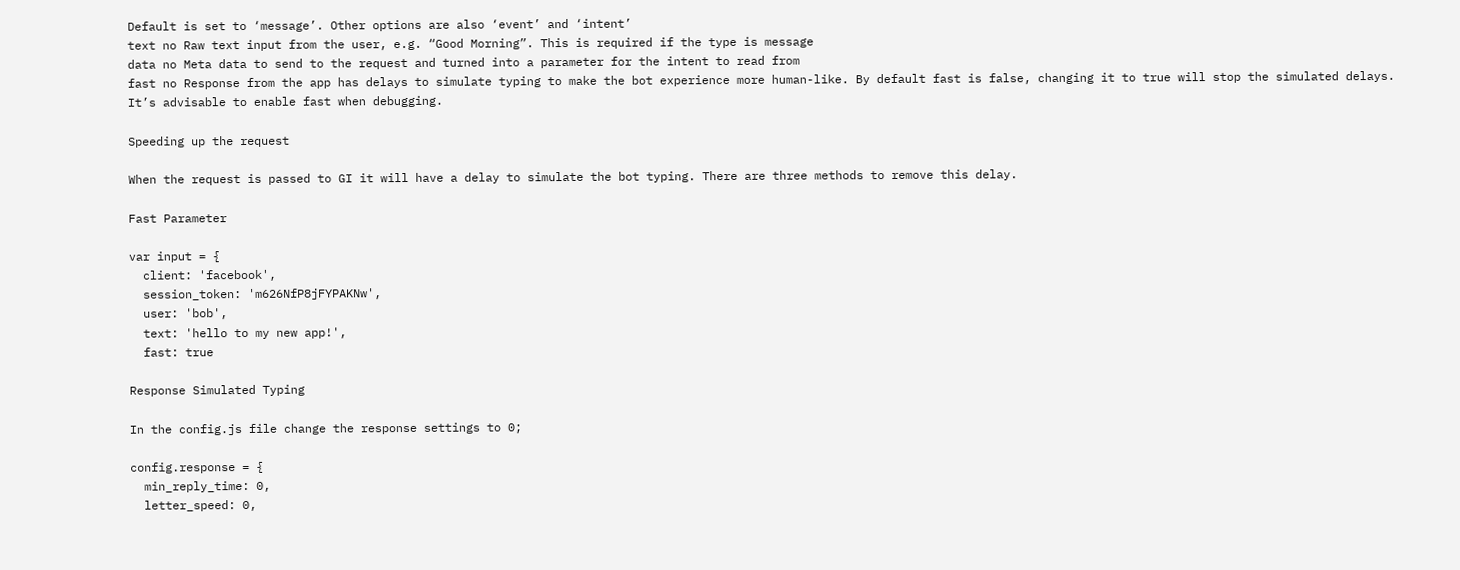Default is set to ‘message’. Other options are also ‘event’ and ‘intent’
text no Raw text input from the user, e.g. “Good Morning”. This is required if the type is message
data no Meta data to send to the request and turned into a parameter for the intent to read from
fast no Response from the app has delays to simulate typing to make the bot experience more human-like. By default fast is false, changing it to true will stop the simulated delays. It’s advisable to enable fast when debugging.

Speeding up the request

When the request is passed to GI it will have a delay to simulate the bot typing. There are three methods to remove this delay.

Fast Parameter

var input = {
  client: 'facebook',
  session_token: 'm626NfP8jFYPAKNw',
  user: 'bob',
  text: 'hello to my new app!',
  fast: true

Response Simulated Typing

In the config.js file change the response settings to 0;

config.response = {
  min_reply_time: 0,
  letter_speed: 0,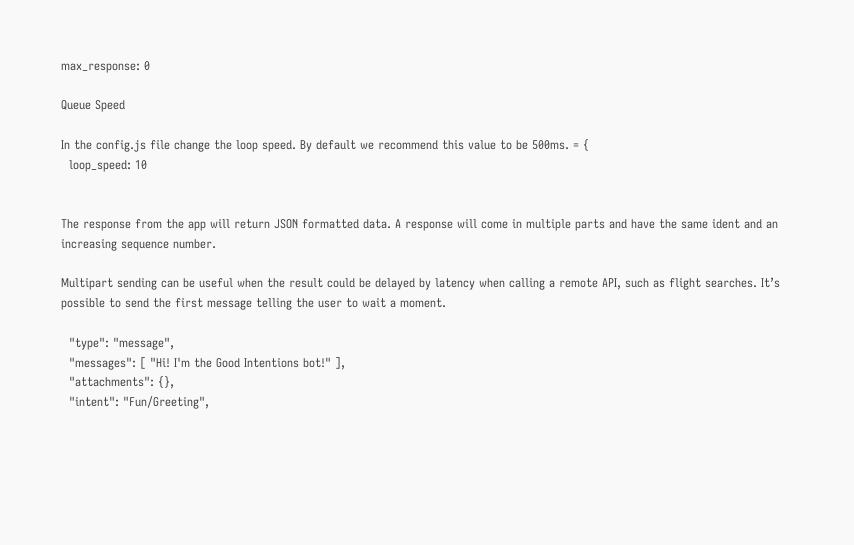max_response: 0

Queue Speed

In the config.js file change the loop speed. By default we recommend this value to be 500ms. = {
  loop_speed: 10


The response from the app will return JSON formatted data. A response will come in multiple parts and have the same ident and an increasing sequence number.

Multipart sending can be useful when the result could be delayed by latency when calling a remote API, such as flight searches. It’s possible to send the first message telling the user to wait a moment.

  "type": "message",
  "messages": [ "Hi! I'm the Good Intentions bot!" ],
  "attachments": {},
  "intent": "Fun/Greeting",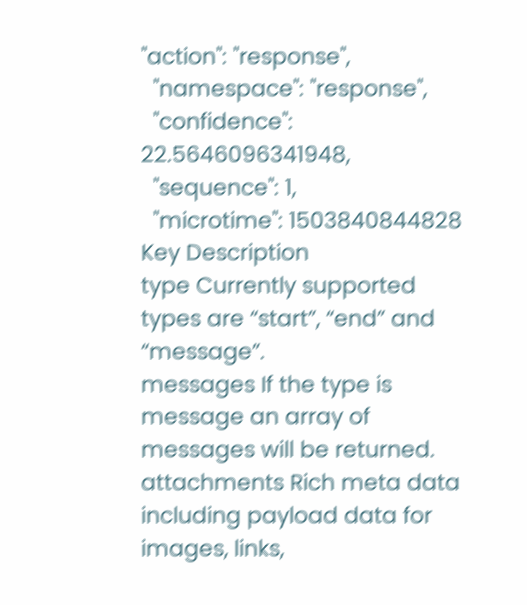"action": "response",
  "namespace": "response",
  "confidence": 22.5646096341948,
  "sequence": 1,
  "microtime": 1503840844828
Key Description
type Currently supported types are “start”, “end” and “message”.
messages If the type is message an array of messages will be returned.
attachments Rich meta data including payload data for images, links,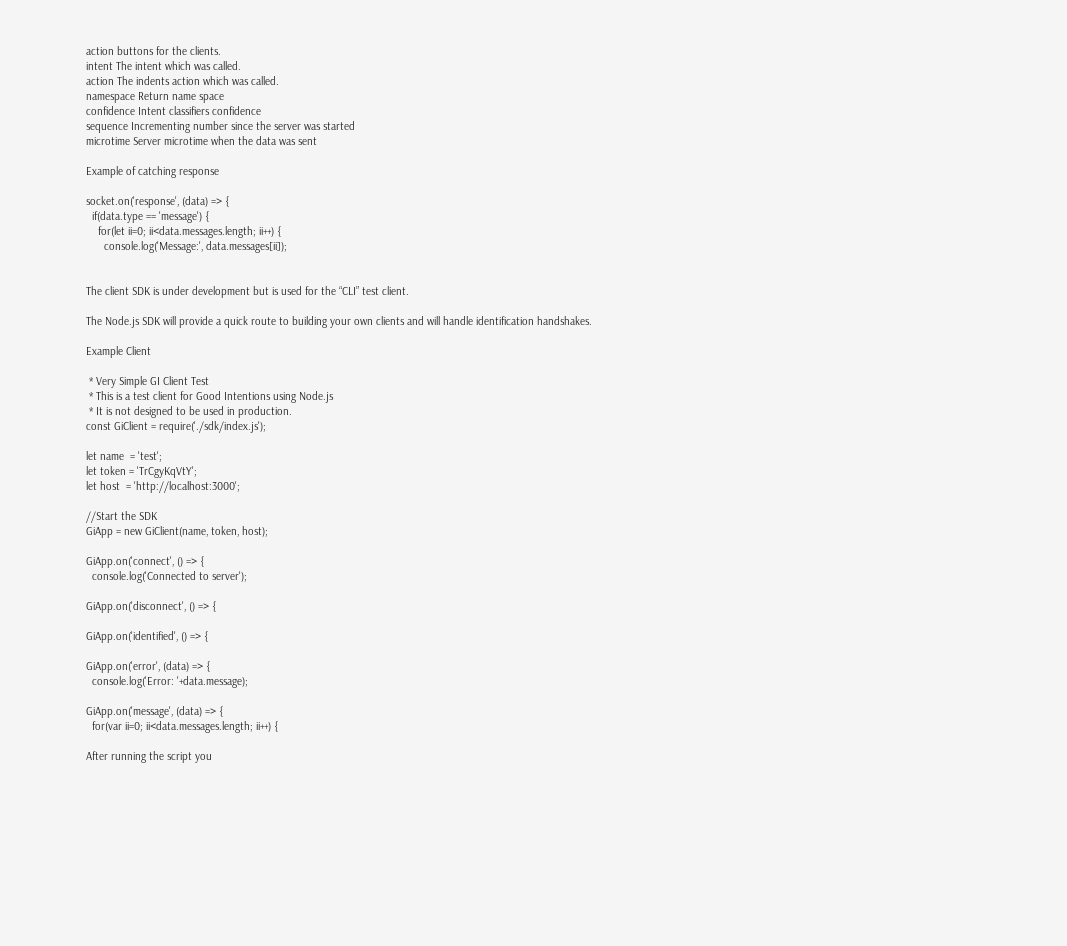action buttons for the clients.
intent The intent which was called.
action The indents action which was called.
namespace Return name space
confidence Intent classifiers confidence
sequence Incrementing number since the server was started
microtime Server microtime when the data was sent

Example of catching response

socket.on('response', (data) => {
  if(data.type == 'message') {
    for(let ii=0; ii<data.messages.length; ii++) {
      console.log('Message:', data.messages[ii]);


The client SDK is under development but is used for the “CLI” test client.

The Node.js SDK will provide a quick route to building your own clients and will handle identification handshakes.

Example Client

 * Very Simple GI Client Test
 * This is a test client for Good Intentions using Node.js
 * It is not designed to be used in production.
const GiClient = require('./sdk/index.js');

let name  = 'test';
let token = 'TrCgyKqVtY';
let host  = 'http://localhost:3000';

//Start the SDK
GiApp = new GiClient(name, token, host);

GiApp.on('connect', () => {
  console.log('Connected to server');

GiApp.on('disconnect', () => {

GiApp.on('identified', () => {

GiApp.on('error', (data) => {
  console.log('Error: '+data.message);

GiApp.on('message', (data) => {
  for(var ii=0; ii<data.messages.length; ii++) {

After running the script you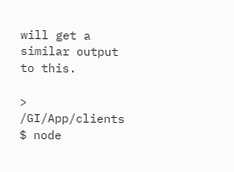will get a similar output to this.

> /GI/App/clients $ node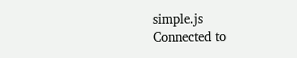simple.js
Connected to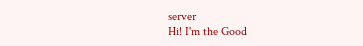server
Hi! I'm the Good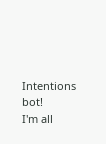Intentions bot!
I'm all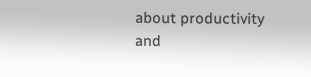about productivity and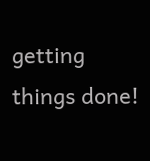getting things done!